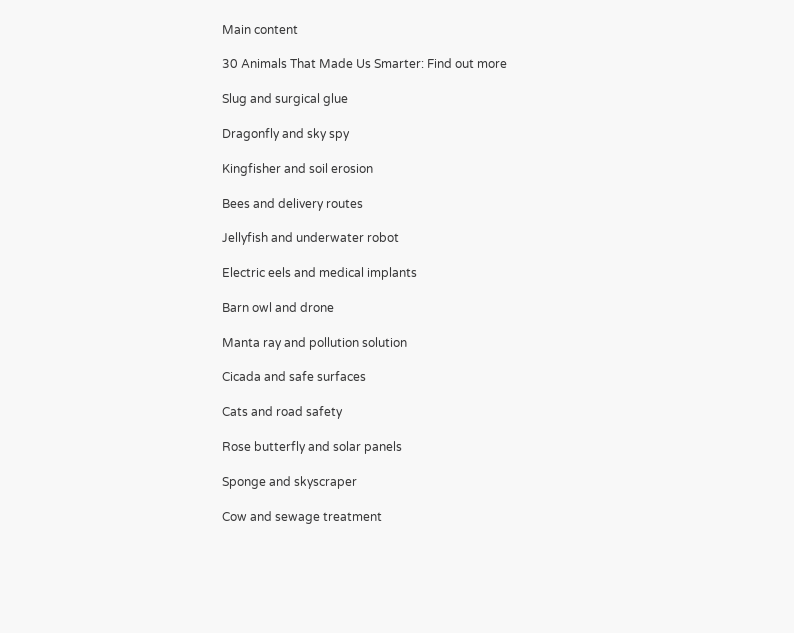Main content

30 Animals That Made Us Smarter: Find out more

Slug and surgical glue

Dragonfly and sky spy

Kingfisher and soil erosion

Bees and delivery routes

Jellyfish and underwater robot

Electric eels and medical implants

Barn owl and drone

Manta ray and pollution solution

Cicada and safe surfaces

Cats and road safety

Rose butterfly and solar panels

Sponge and skyscraper

Cow and sewage treatment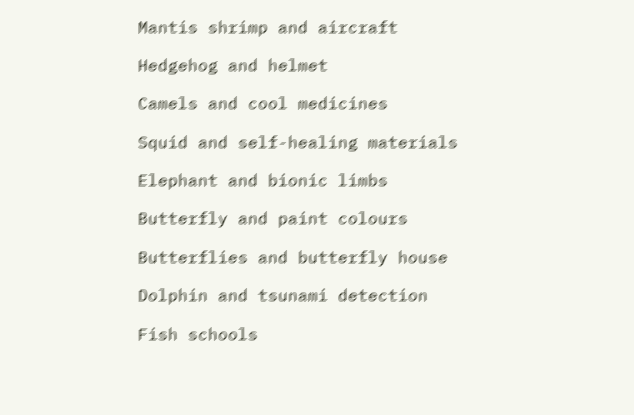Mantis shrimp and aircraft

Hedgehog and helmet

Camels and cool medicines

Squid and self-healing materials

Elephant and bionic limbs

Butterfly and paint colours

Butterflies and butterfly house

Dolphin and tsunami detection

Fish schools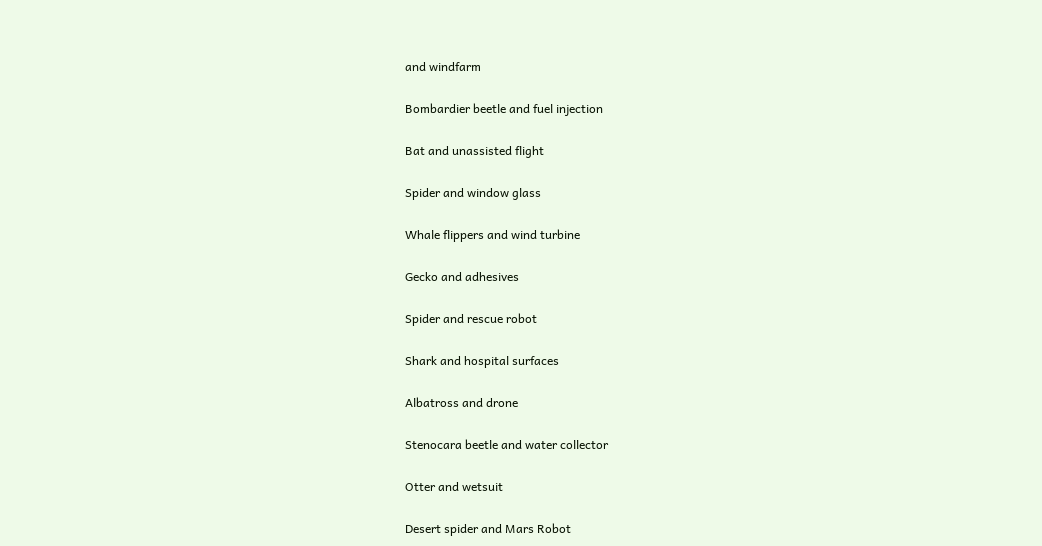and windfarm

Bombardier beetle and fuel injection

Bat and unassisted flight

Spider and window glass

Whale flippers and wind turbine

Gecko and adhesives

Spider and rescue robot

Shark and hospital surfaces

Albatross and drone

Stenocara beetle and water collector

Otter and wetsuit

Desert spider and Mars Robot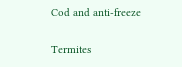Cod and anti-freeze

Termites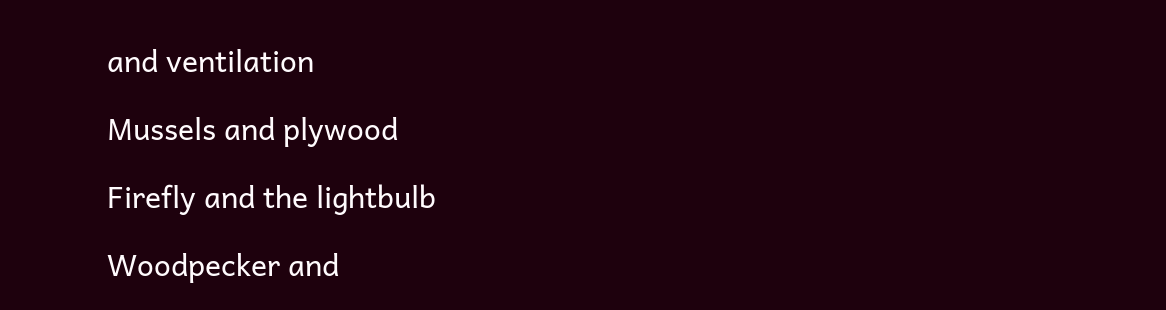and ventilation

Mussels and plywood

Firefly and the lightbulb

Woodpecker and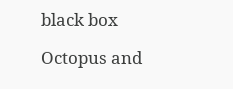black box

Octopus and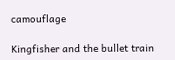camouflage

Kingfisher and the bullet train